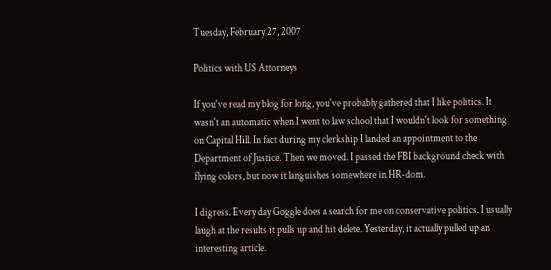Tuesday, February 27, 2007

Politics with US Attorneys

If you've read my blog for long, you've probably gathered that I like politics. It wasn't an automatic when I went to law school that I wouldn't look for something on Capital Hill. In fact during my clerkship I landed an appointment to the Department of Justice. Then we moved. I passed the FBI background check with flying colors, but now it languishes somewhere in HR-dom.

I digress. Every day Goggle does a search for me on conservative politics. I usually laugh at the results it pulls up and hit delete. Yesterday, it actually pulled up an interesting article.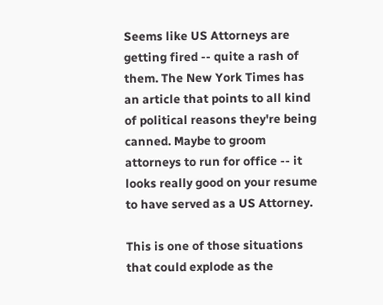Seems like US Attorneys are getting fired -- quite a rash of them. The New York Times has an article that points to all kind of political reasons they're being canned. Maybe to groom attorneys to run for office -- it looks really good on your resume to have served as a US Attorney.

This is one of those situations that could explode as the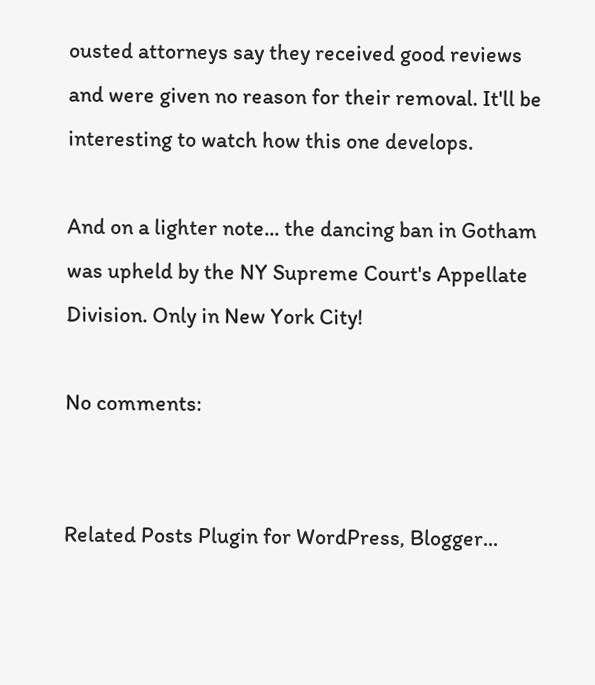ousted attorneys say they received good reviews and were given no reason for their removal. It'll be interesting to watch how this one develops.

And on a lighter note... the dancing ban in Gotham was upheld by the NY Supreme Court's Appellate Division. Only in New York City!

No comments:


Related Posts Plugin for WordPress, Blogger...